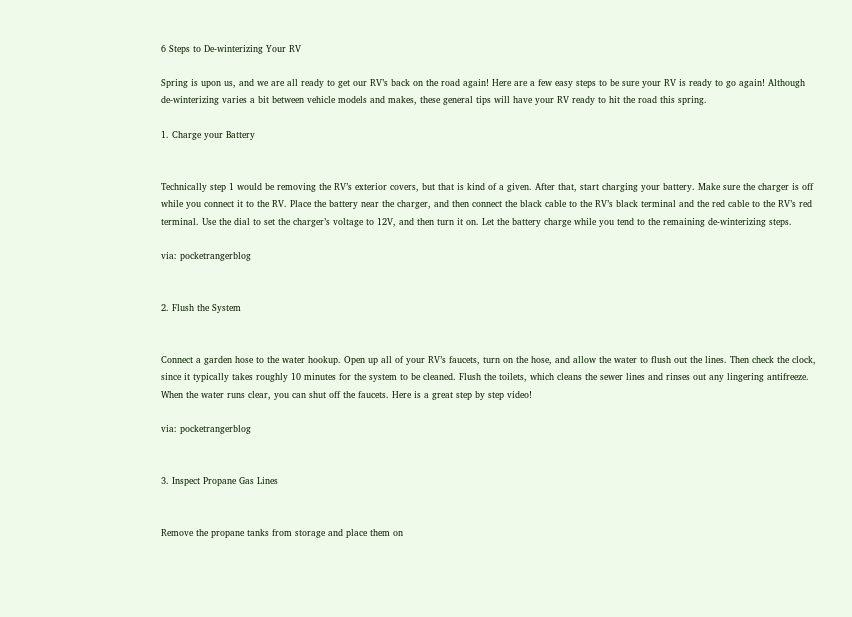6 Steps to De-winterizing Your RV

Spring is upon us, and we are all ready to get our RV’s back on the road again! Here are a few easy steps to be sure your RV is ready to go again! Although de-winterizing varies a bit between vehicle models and makes, these general tips will have your RV ready to hit the road this spring.

1. Charge your Battery


Technically step 1 would be removing the RV’s exterior covers, but that is kind of a given. After that, start charging your battery. Make sure the charger is off while you connect it to the RV. Place the battery near the charger, and then connect the black cable to the RV’s black terminal and the red cable to the RV’s red terminal. Use the dial to set the charger’s voltage to 12V, and then turn it on. Let the battery charge while you tend to the remaining de-winterizing steps.

via: pocketrangerblog


2. Flush the System


Connect a garden hose to the water hookup. Open up all of your RV’s faucets, turn on the hose, and allow the water to flush out the lines. Then check the clock, since it typically takes roughly 10 minutes for the system to be cleaned. Flush the toilets, which cleans the sewer lines and rinses out any lingering antifreeze. When the water runs clear, you can shut off the faucets. Here is a great step by step video!

via: pocketrangerblog


3. Inspect Propane Gas Lines


Remove the propane tanks from storage and place them on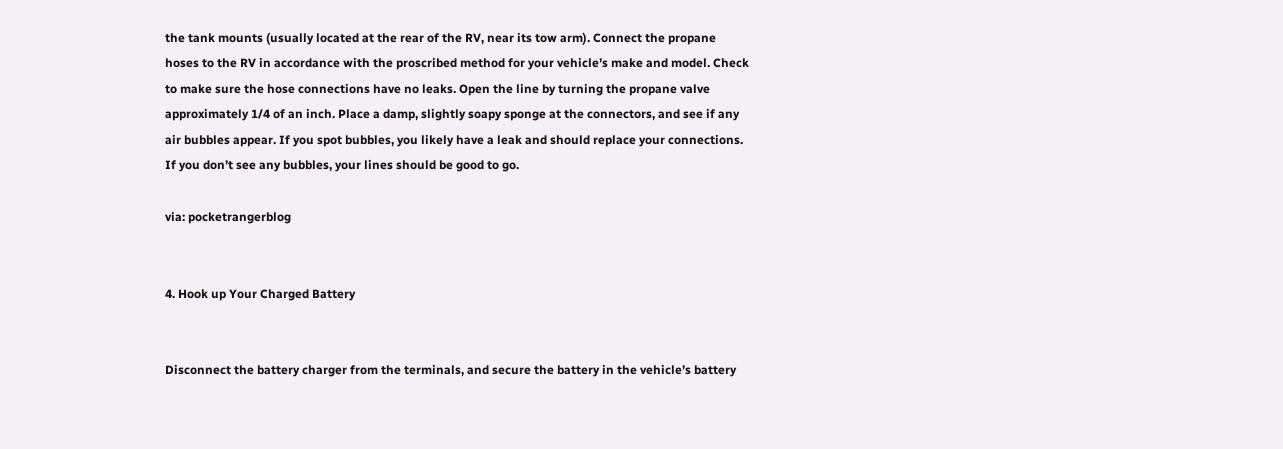the tank mounts (usually located at the rear of the RV, near its tow arm). Connect the propane hoses to the RV in accordance with the proscribed method for your vehicle’s make and model. Check to make sure the hose connections have no leaks. Open the line by turning the propane valve approximately 1/4 of an inch. Place a damp, slightly soapy sponge at the connectors, and see if any air bubbles appear. If you spot bubbles, you likely have a leak and should replace your connections. If you don’t see any bubbles, your lines should be good to go.

via: pocketrangerblog


4. Hook up Your Charged Battery


Disconnect the battery charger from the terminals, and secure the battery in the vehicle’s battery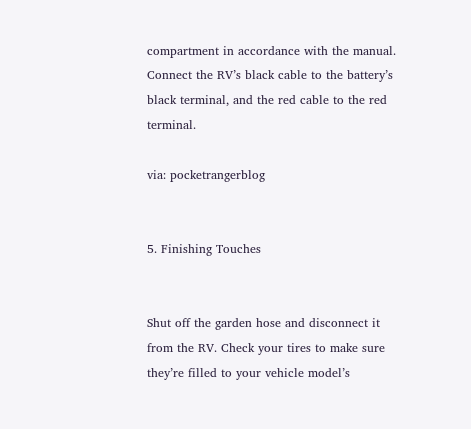compartment in accordance with the manual. Connect the RV’s black cable to the battery’s black terminal, and the red cable to the red terminal.

via: pocketrangerblog


5. Finishing Touches


Shut off the garden hose and disconnect it from the RV. Check your tires to make sure they’re filled to your vehicle model’s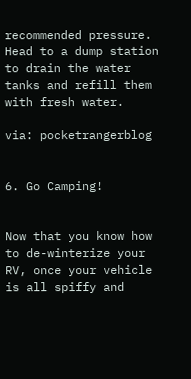recommended pressure. Head to a dump station to drain the water tanks and refill them with fresh water.

via: pocketrangerblog


6. Go Camping!


Now that you know how to de-winterize your RV, once your vehicle is all spiffy and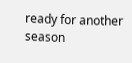ready for another season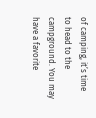of camping, it’s time to head to the campground. You may have a favorite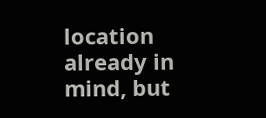location already in mind, but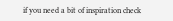if you need a bit of inspiration check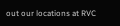out our locations at RVC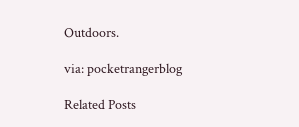Outdoors.

via: pocketrangerblog

Related Posts